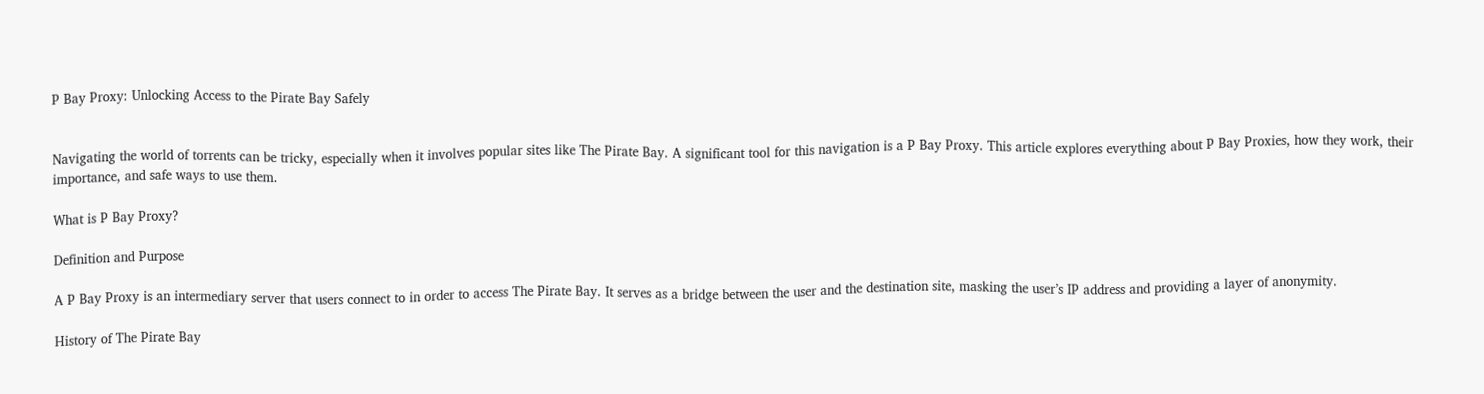P Bay Proxy: Unlocking Access to the Pirate Bay Safely


Navigating the world of torrents can be tricky, especially when it involves popular sites like The Pirate Bay. A significant tool for this navigation is a P Bay Proxy. This article explores everything about P Bay Proxies, how they work, their importance, and safe ways to use them.

What is P Bay Proxy?

Definition and Purpose

A P Bay Proxy is an intermediary server that users connect to in order to access The Pirate Bay. It serves as a bridge between the user and the destination site, masking the user’s IP address and providing a layer of anonymity.

History of The Pirate Bay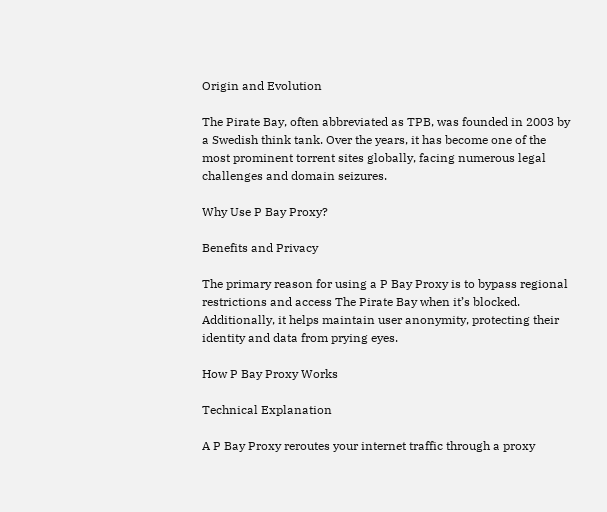Origin and Evolution

The Pirate Bay, often abbreviated as TPB, was founded in 2003 by a Swedish think tank. Over the years, it has become one of the most prominent torrent sites globally, facing numerous legal challenges and domain seizures.

Why Use P Bay Proxy?

Benefits and Privacy

The primary reason for using a P Bay Proxy is to bypass regional restrictions and access The Pirate Bay when it’s blocked. Additionally, it helps maintain user anonymity, protecting their identity and data from prying eyes.

How P Bay Proxy Works

Technical Explanation

A P Bay Proxy reroutes your internet traffic through a proxy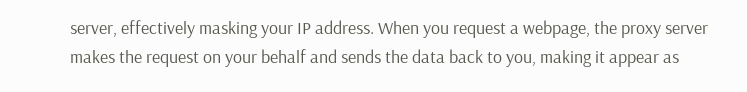server, effectively masking your IP address. When you request a webpage, the proxy server makes the request on your behalf and sends the data back to you, making it appear as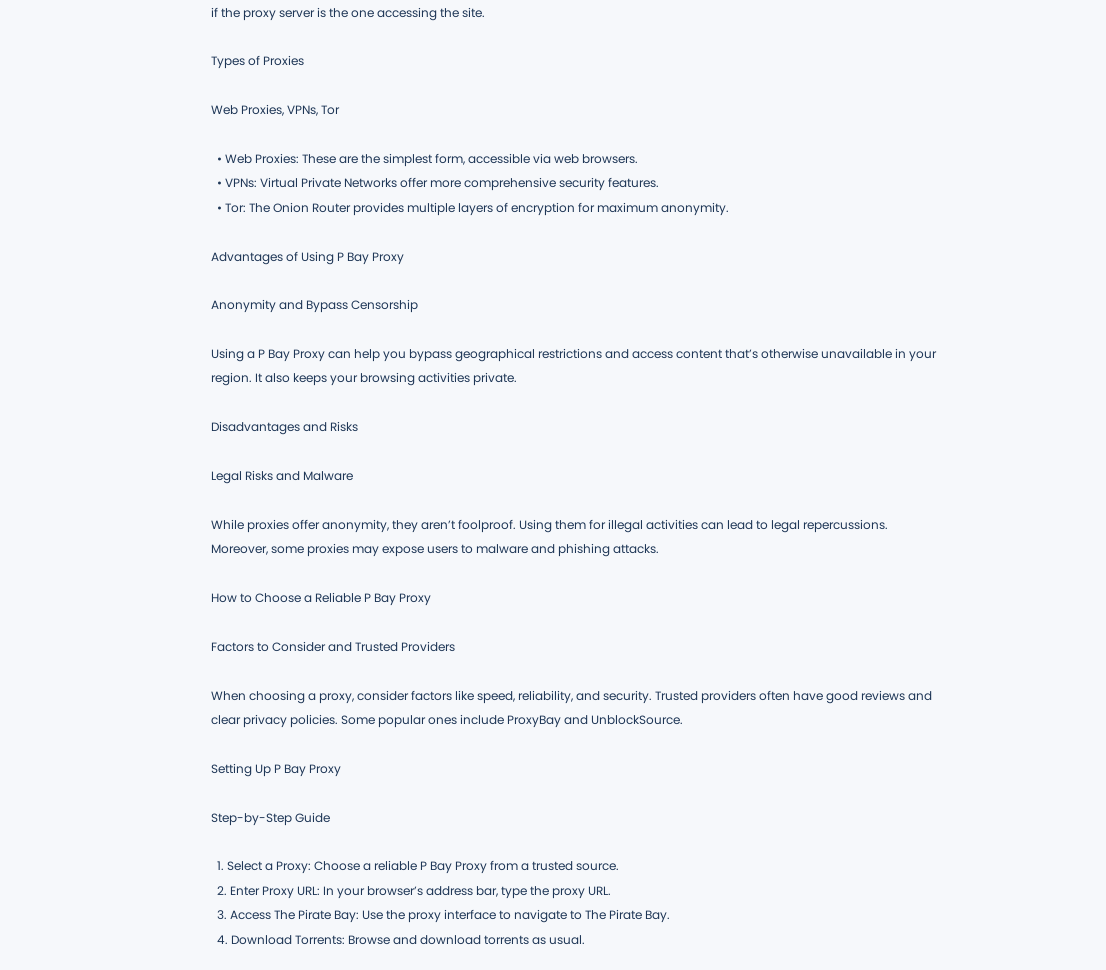if the proxy server is the one accessing the site.

Types of Proxies

Web Proxies, VPNs, Tor

  • Web Proxies: These are the simplest form, accessible via web browsers.
  • VPNs: Virtual Private Networks offer more comprehensive security features.
  • Tor: The Onion Router provides multiple layers of encryption for maximum anonymity.

Advantages of Using P Bay Proxy

Anonymity and Bypass Censorship

Using a P Bay Proxy can help you bypass geographical restrictions and access content that’s otherwise unavailable in your region. It also keeps your browsing activities private.

Disadvantages and Risks

Legal Risks and Malware

While proxies offer anonymity, they aren’t foolproof. Using them for illegal activities can lead to legal repercussions. Moreover, some proxies may expose users to malware and phishing attacks.

How to Choose a Reliable P Bay Proxy

Factors to Consider and Trusted Providers

When choosing a proxy, consider factors like speed, reliability, and security. Trusted providers often have good reviews and clear privacy policies. Some popular ones include ProxyBay and UnblockSource.

Setting Up P Bay Proxy

Step-by-Step Guide

  1. Select a Proxy: Choose a reliable P Bay Proxy from a trusted source.
  2. Enter Proxy URL: In your browser’s address bar, type the proxy URL.
  3. Access The Pirate Bay: Use the proxy interface to navigate to The Pirate Bay.
  4. Download Torrents: Browse and download torrents as usual.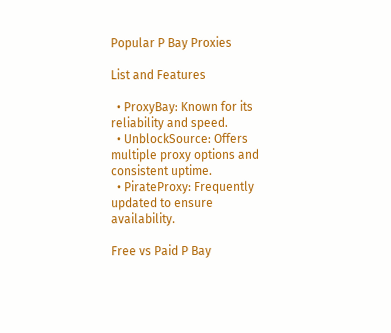Popular P Bay Proxies

List and Features

  • ProxyBay: Known for its reliability and speed.
  • UnblockSource: Offers multiple proxy options and consistent uptime.
  • PirateProxy: Frequently updated to ensure availability.

Free vs Paid P Bay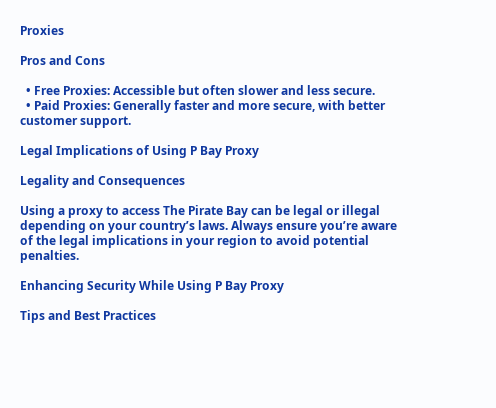Proxies

Pros and Cons

  • Free Proxies: Accessible but often slower and less secure.
  • Paid Proxies: Generally faster and more secure, with better customer support.

Legal Implications of Using P Bay Proxy

Legality and Consequences

Using a proxy to access The Pirate Bay can be legal or illegal depending on your country’s laws. Always ensure you’re aware of the legal implications in your region to avoid potential penalties.

Enhancing Security While Using P Bay Proxy

Tips and Best Practices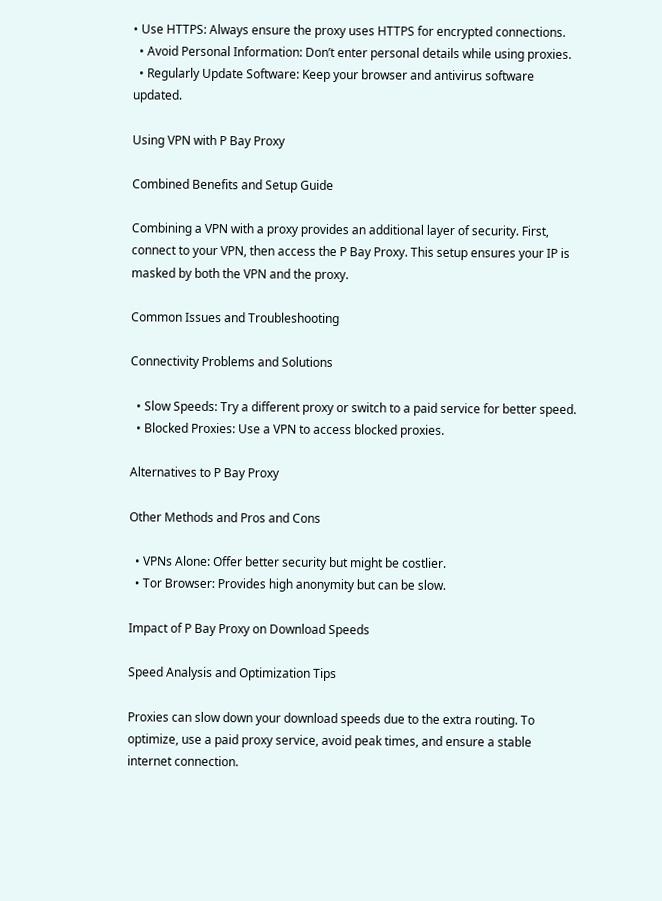• Use HTTPS: Always ensure the proxy uses HTTPS for encrypted connections.
  • Avoid Personal Information: Don’t enter personal details while using proxies.
  • Regularly Update Software: Keep your browser and antivirus software updated.

Using VPN with P Bay Proxy

Combined Benefits and Setup Guide

Combining a VPN with a proxy provides an additional layer of security. First, connect to your VPN, then access the P Bay Proxy. This setup ensures your IP is masked by both the VPN and the proxy.

Common Issues and Troubleshooting

Connectivity Problems and Solutions

  • Slow Speeds: Try a different proxy or switch to a paid service for better speed.
  • Blocked Proxies: Use a VPN to access blocked proxies.

Alternatives to P Bay Proxy

Other Methods and Pros and Cons

  • VPNs Alone: Offer better security but might be costlier.
  • Tor Browser: Provides high anonymity but can be slow.

Impact of P Bay Proxy on Download Speeds

Speed Analysis and Optimization Tips

Proxies can slow down your download speeds due to the extra routing. To optimize, use a paid proxy service, avoid peak times, and ensure a stable internet connection.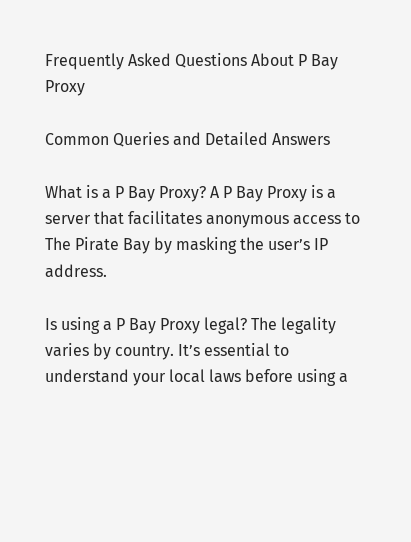Frequently Asked Questions About P Bay Proxy

Common Queries and Detailed Answers

What is a P Bay Proxy? A P Bay Proxy is a server that facilitates anonymous access to The Pirate Bay by masking the user’s IP address.

Is using a P Bay Proxy legal? The legality varies by country. It’s essential to understand your local laws before using a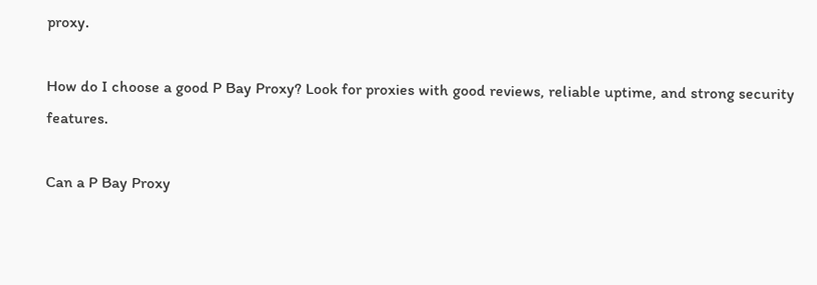proxy.

How do I choose a good P Bay Proxy? Look for proxies with good reviews, reliable uptime, and strong security features.

Can a P Bay Proxy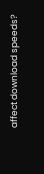affect download speeds?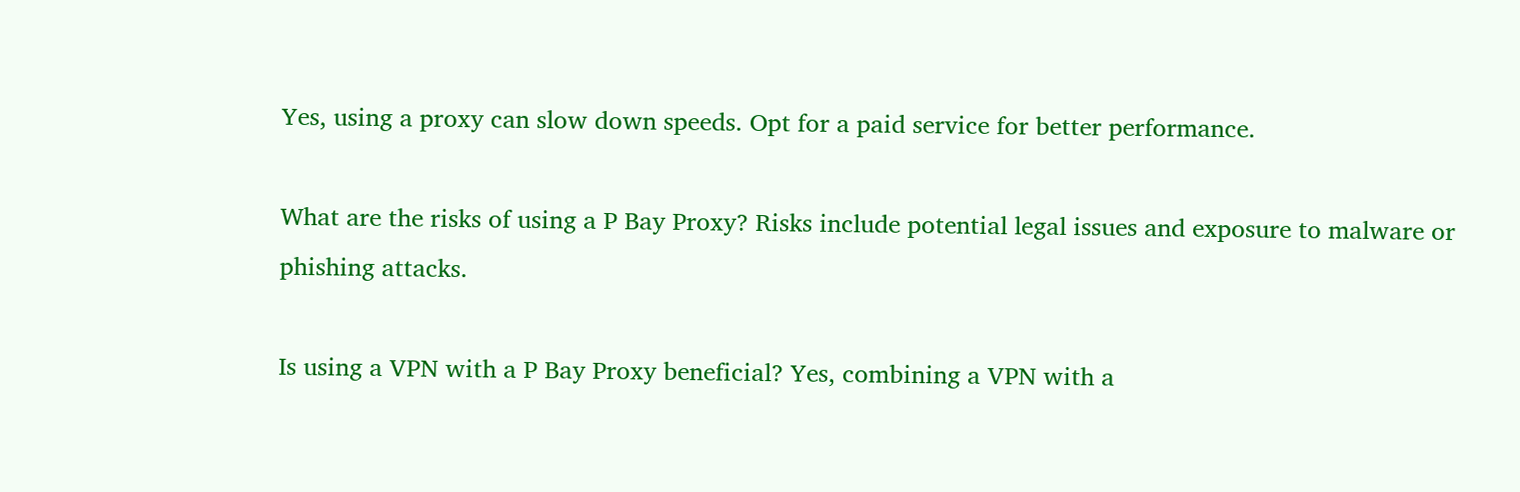Yes, using a proxy can slow down speeds. Opt for a paid service for better performance.

What are the risks of using a P Bay Proxy? Risks include potential legal issues and exposure to malware or phishing attacks.

Is using a VPN with a P Bay Proxy beneficial? Yes, combining a VPN with a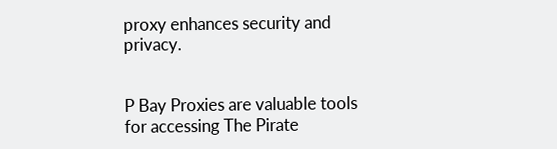proxy enhances security and privacy.


P Bay Proxies are valuable tools for accessing The Pirate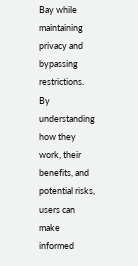Bay while maintaining privacy and bypassing restrictions. By understanding how they work, their benefits, and potential risks, users can make informed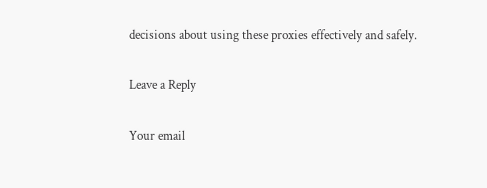decisions about using these proxies effectively and safely.

Leave a Reply

Your email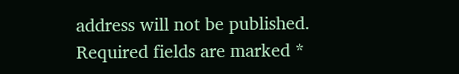address will not be published. Required fields are marked *